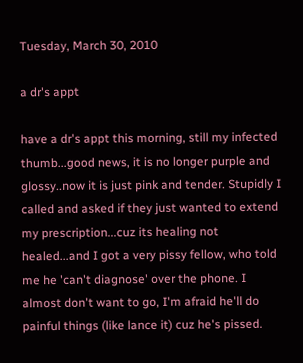Tuesday, March 30, 2010

a dr's appt

have a dr's appt this morning, still my infected thumb...good news, it is no longer purple and glossy..now it is just pink and tender. Stupidly I called and asked if they just wanted to extend my prescription...cuz its healing not healed...and I got a very pissy fellow, who told me he 'can't diagnose' over the phone. I almost don't want to go, I'm afraid he'll do painful things (like lance it) cuz he's pissed.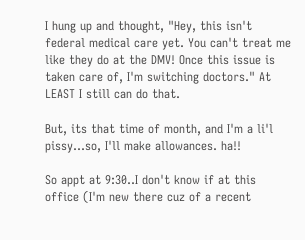I hung up and thought, "Hey, this isn't federal medical care yet. You can't treat me like they do at the DMV! Once this issue is taken care of, I'm switching doctors." At LEAST I still can do that.

But, its that time of month, and I'm a li'l pissy...so, I'll make allowances. ha!!

So appt at 9:30..I don't know if at this office (I'm new there cuz of a recent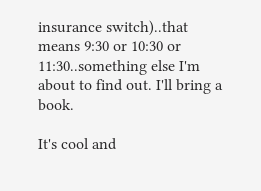insurance switch)..that means 9:30 or 10:30 or 11:30..something else I'm about to find out. I'll bring a book.

It's cool and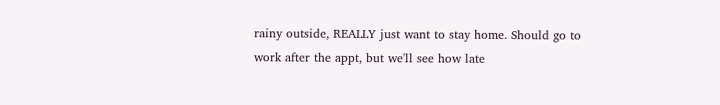rainy outside, REALLY just want to stay home. Should go to work after the appt, but we'll see how late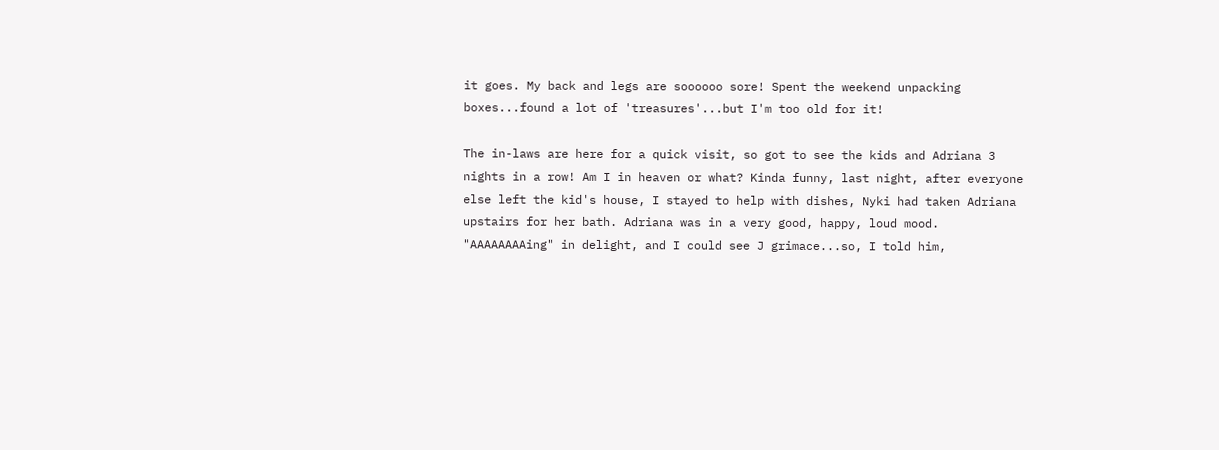it goes. My back and legs are soooooo sore! Spent the weekend unpacking boxes...found a lot of 'treasures'...but I'm too old for it!

The in-laws are here for a quick visit, so got to see the kids and Adriana 3 nights in a row! Am I in heaven or what? Kinda funny, last night, after everyone else left the kid's house, I stayed to help with dishes, Nyki had taken Adriana upstairs for her bath. Adriana was in a very good, happy, loud mood. "AAAAAAAAing" in delight, and I could see J grimace...so, I told him,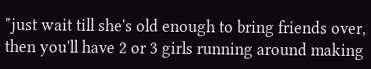"just wait till she's old enough to bring friends over, then you'll have 2 or 3 girls running around making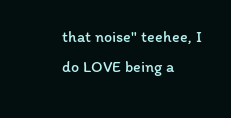that noise" teehee, I do LOVE being a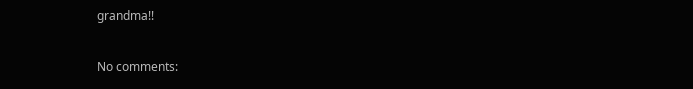grandma!!

No comments: